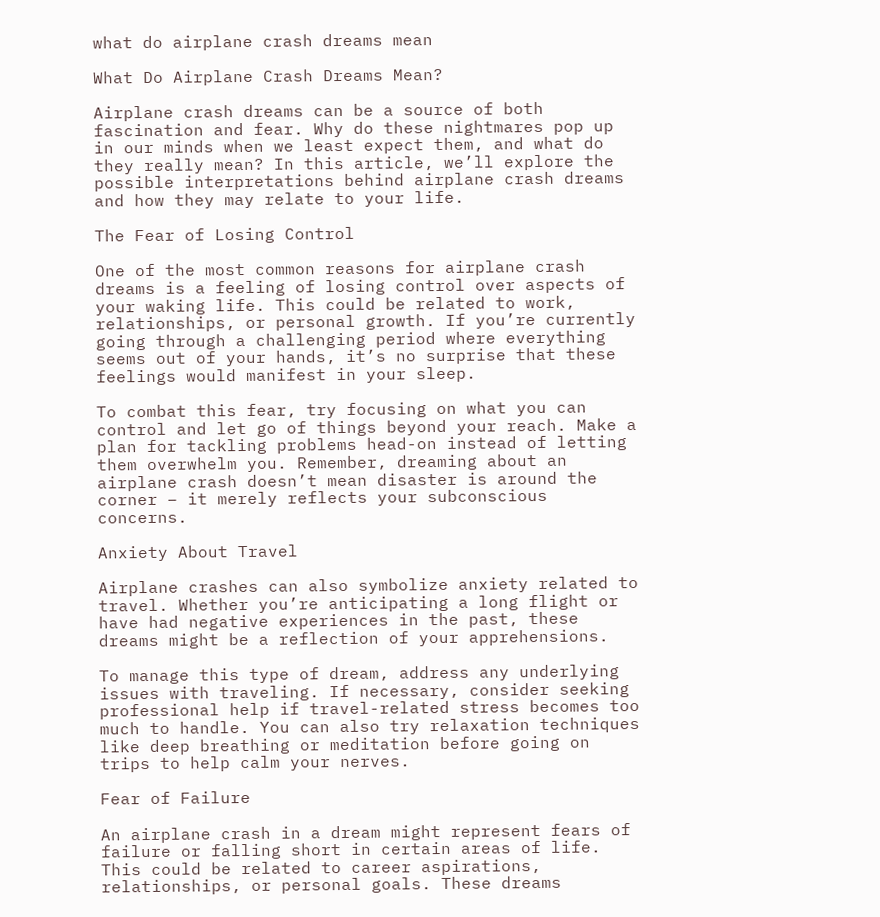what do airplane crash dreams mean

What Do Airplane Crash Dreams Mean?

Airplane crash dreams can be a source of both fascination and fear. Why do these nightmares pop up in our minds when we least expect them, and what do they really mean? In this article, we’ll explore the possible interpretations behind airplane crash dreams and how they may relate to your life.

The Fear of Losing Control

One of the most common reasons for airplane crash dreams is a feeling of losing control over aspects of your waking life. This could be related to work, relationships, or personal growth. If you’re currently going through a challenging period where everything seems out of your hands, it’s no surprise that these feelings would manifest in your sleep.

To combat this fear, try focusing on what you can control and let go of things beyond your reach. Make a plan for tackling problems head-on instead of letting them overwhelm you. Remember, dreaming about an airplane crash doesn’t mean disaster is around the corner – it merely reflects your subconscious concerns.

Anxiety About Travel

Airplane crashes can also symbolize anxiety related to travel. Whether you’re anticipating a long flight or have had negative experiences in the past, these dreams might be a reflection of your apprehensions.

To manage this type of dream, address any underlying issues with traveling. If necessary, consider seeking professional help if travel-related stress becomes too much to handle. You can also try relaxation techniques like deep breathing or meditation before going on trips to help calm your nerves.

Fear of Failure

An airplane crash in a dream might represent fears of failure or falling short in certain areas of life. This could be related to career aspirations, relationships, or personal goals. These dreams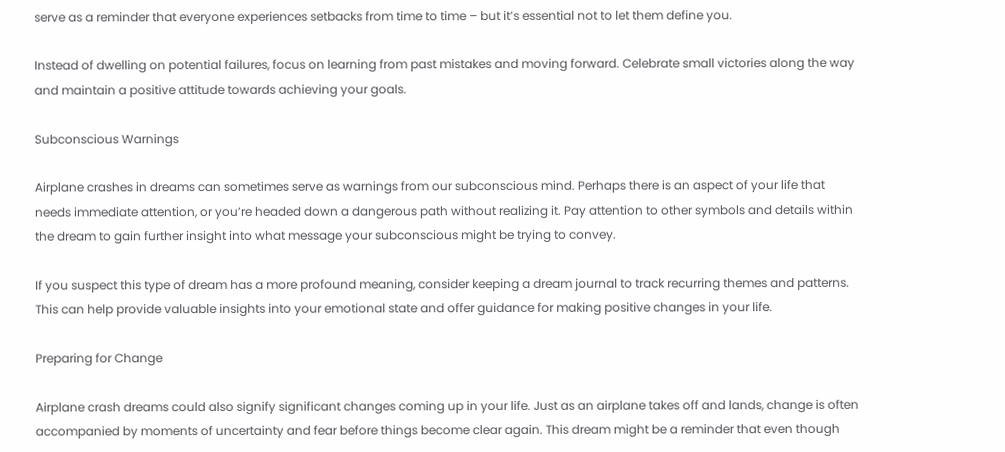serve as a reminder that everyone experiences setbacks from time to time – but it’s essential not to let them define you.

Instead of dwelling on potential failures, focus on learning from past mistakes and moving forward. Celebrate small victories along the way and maintain a positive attitude towards achieving your goals.

Subconscious Warnings

Airplane crashes in dreams can sometimes serve as warnings from our subconscious mind. Perhaps there is an aspect of your life that needs immediate attention, or you’re headed down a dangerous path without realizing it. Pay attention to other symbols and details within the dream to gain further insight into what message your subconscious might be trying to convey.

If you suspect this type of dream has a more profound meaning, consider keeping a dream journal to track recurring themes and patterns. This can help provide valuable insights into your emotional state and offer guidance for making positive changes in your life.

Preparing for Change

Airplane crash dreams could also signify significant changes coming up in your life. Just as an airplane takes off and lands, change is often accompanied by moments of uncertainty and fear before things become clear again. This dream might be a reminder that even though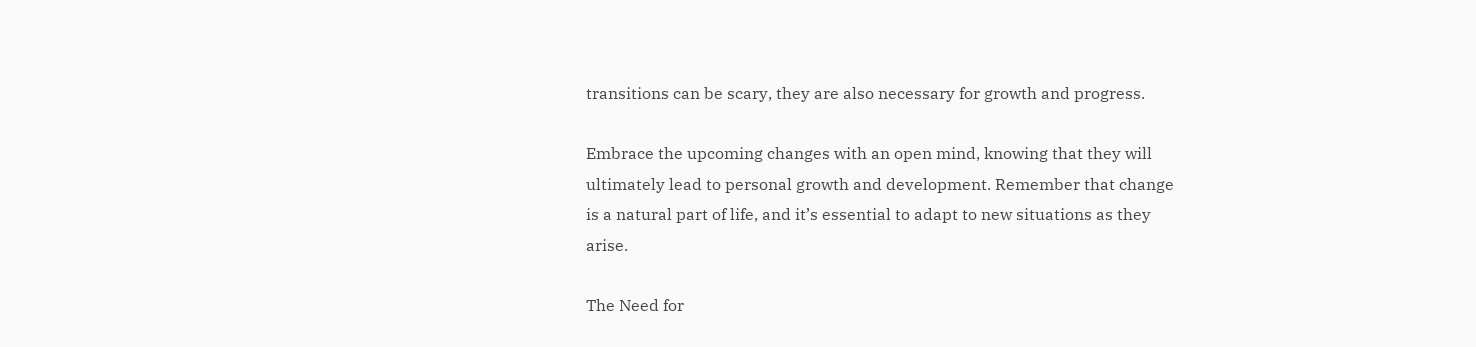transitions can be scary, they are also necessary for growth and progress.

Embrace the upcoming changes with an open mind, knowing that they will ultimately lead to personal growth and development. Remember that change is a natural part of life, and it’s essential to adapt to new situations as they arise.

The Need for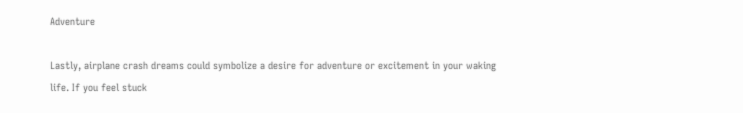Adventure

Lastly, airplane crash dreams could symbolize a desire for adventure or excitement in your waking life. If you feel stuck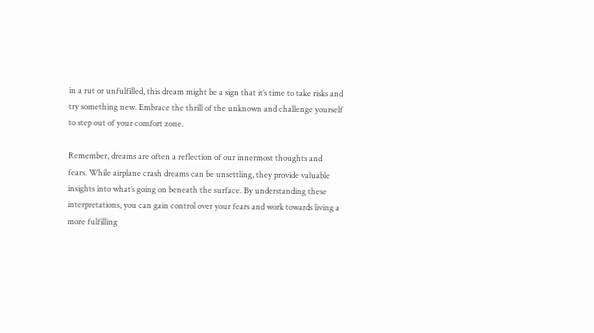in a rut or unfulfilled, this dream might be a sign that it’s time to take risks and try something new. Embrace the thrill of the unknown and challenge yourself to step out of your comfort zone.

Remember, dreams are often a reflection of our innermost thoughts and fears. While airplane crash dreams can be unsettling, they provide valuable insights into what’s going on beneath the surface. By understanding these interpretations, you can gain control over your fears and work towards living a more fulfilling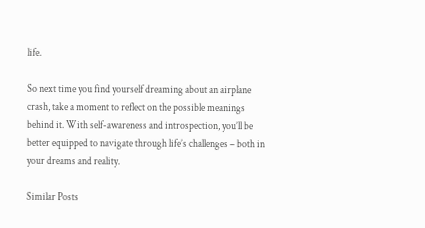life.

So next time you find yourself dreaming about an airplane crash, take a moment to reflect on the possible meanings behind it. With self-awareness and introspection, you’ll be better equipped to navigate through life’s challenges – both in your dreams and reality.

Similar Posts